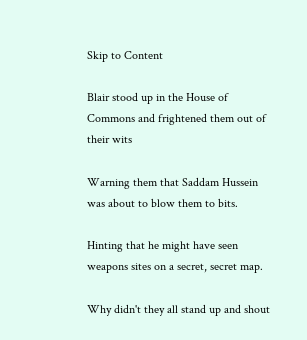Skip to Content

Blair stood up in the House of Commons and frightened them out of their wits

Warning them that Saddam Hussein was about to blow them to bits.

Hinting that he might have seen weapons sites on a secret, secret map.

Why didn't they all stand up and shout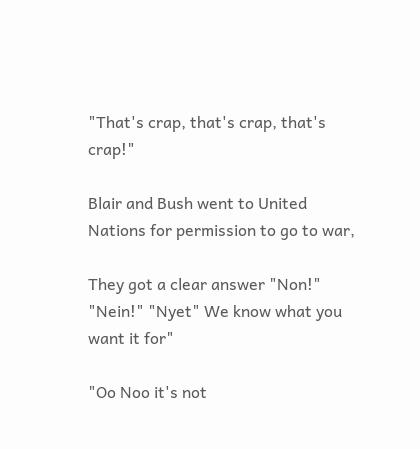"That's crap, that's crap, that's crap!"

Blair and Bush went to United Nations for permission to go to war,

They got a clear answer "Non!" "Nein!" "Nyet" We know what you want it for"

"Oo Noo it's not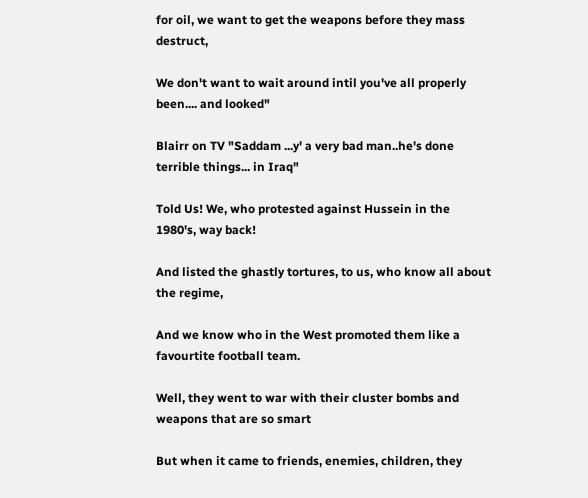for oil, we want to get the weapons before they mass destruct,

We don't want to wait around intil you've all properly been.... and looked"

Blairr on TV "Saddam ...y' a very bad man..he's done terrible things... in Iraq"

Told Us! We, who protested against Hussein in the 1980's, way back!

And listed the ghastly tortures, to us, who know all about the regime,

And we know who in the West promoted them like a favourtite football team.

Well, they went to war with their cluster bombs and weapons that are so smart

But when it came to friends, enemies, children, they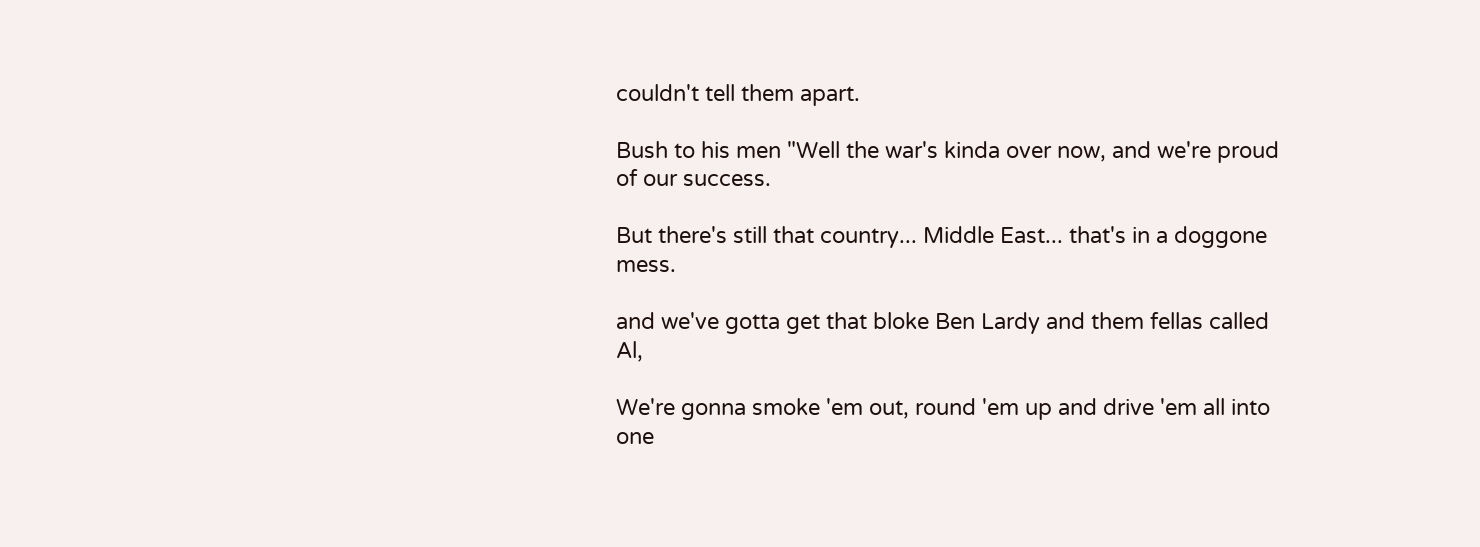couldn't tell them apart.

Bush to his men "Well the war's kinda over now, and we're proud of our success.

But there's still that country... Middle East... that's in a doggone mess.

and we've gotta get that bloke Ben Lardy and them fellas called Al,

We're gonna smoke 'em out, round 'em up and drive 'em all into one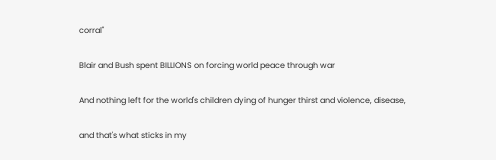corral"

Blair and Bush spent BILLIONS on forcing world peace through war

And nothing left for the world's children dying of hunger thirst and violence, disease,

and that's what sticks in my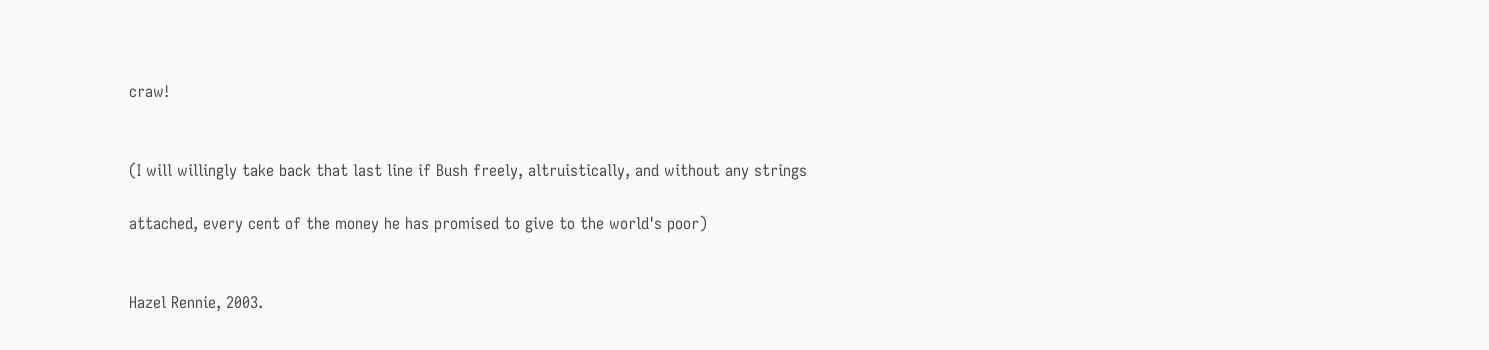craw!


(I will willingly take back that last line if Bush freely, altruistically, and without any strings

attached, every cent of the money he has promised to give to the world's poor)


Hazel Rennie, 2003.